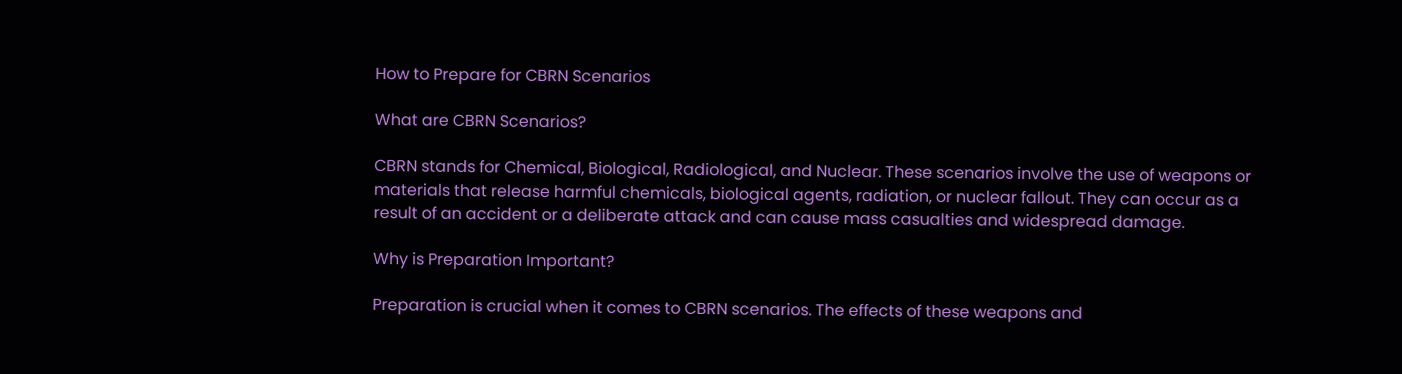How to Prepare for CBRN Scenarios

What are CBRN Scenarios?

CBRN stands for Chemical, Biological, Radiological, and Nuclear. These scenarios involve the use of weapons or materials that release harmful chemicals, biological agents, radiation, or nuclear fallout. They can occur as a result of an accident or a deliberate attack and can cause mass casualties and widespread damage.

Why is Preparation Important?

Preparation is crucial when it comes to CBRN scenarios. The effects of these weapons and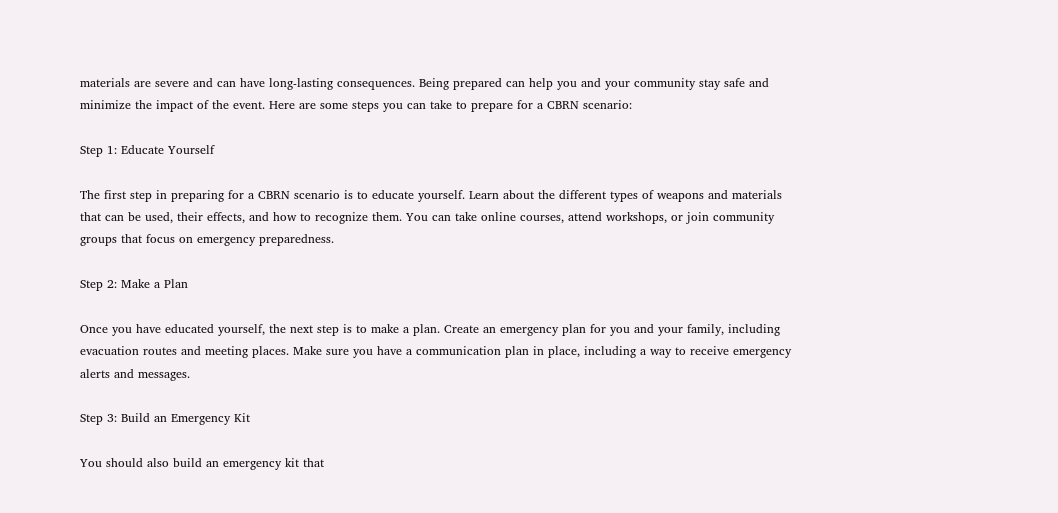materials are severe and can have long-lasting consequences. Being prepared can help you and your community stay safe and minimize the impact of the event. Here are some steps you can take to prepare for a CBRN scenario:

Step 1: Educate Yourself

The first step in preparing for a CBRN scenario is to educate yourself. Learn about the different types of weapons and materials that can be used, their effects, and how to recognize them. You can take online courses, attend workshops, or join community groups that focus on emergency preparedness.

Step 2: Make a Plan

Once you have educated yourself, the next step is to make a plan. Create an emergency plan for you and your family, including evacuation routes and meeting places. Make sure you have a communication plan in place, including a way to receive emergency alerts and messages.

Step 3: Build an Emergency Kit

You should also build an emergency kit that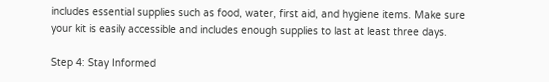includes essential supplies such as food, water, first aid, and hygiene items. Make sure your kit is easily accessible and includes enough supplies to last at least three days.

Step 4: Stay Informed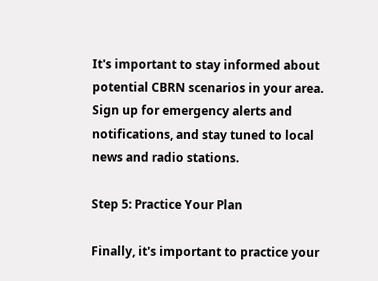It's important to stay informed about potential CBRN scenarios in your area. Sign up for emergency alerts and notifications, and stay tuned to local news and radio stations.

Step 5: Practice Your Plan

Finally, it's important to practice your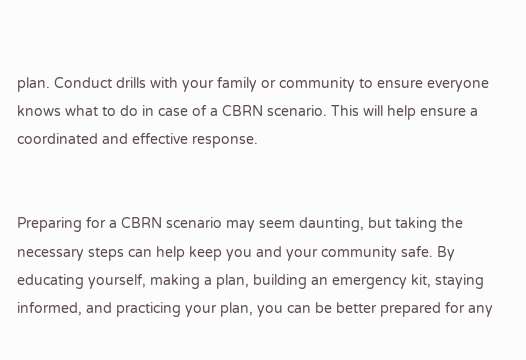plan. Conduct drills with your family or community to ensure everyone knows what to do in case of a CBRN scenario. This will help ensure a coordinated and effective response.


Preparing for a CBRN scenario may seem daunting, but taking the necessary steps can help keep you and your community safe. By educating yourself, making a plan, building an emergency kit, staying informed, and practicing your plan, you can be better prepared for any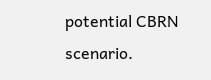potential CBRN scenario.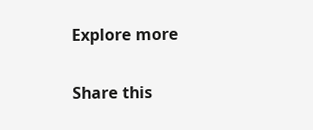Explore more

Share this